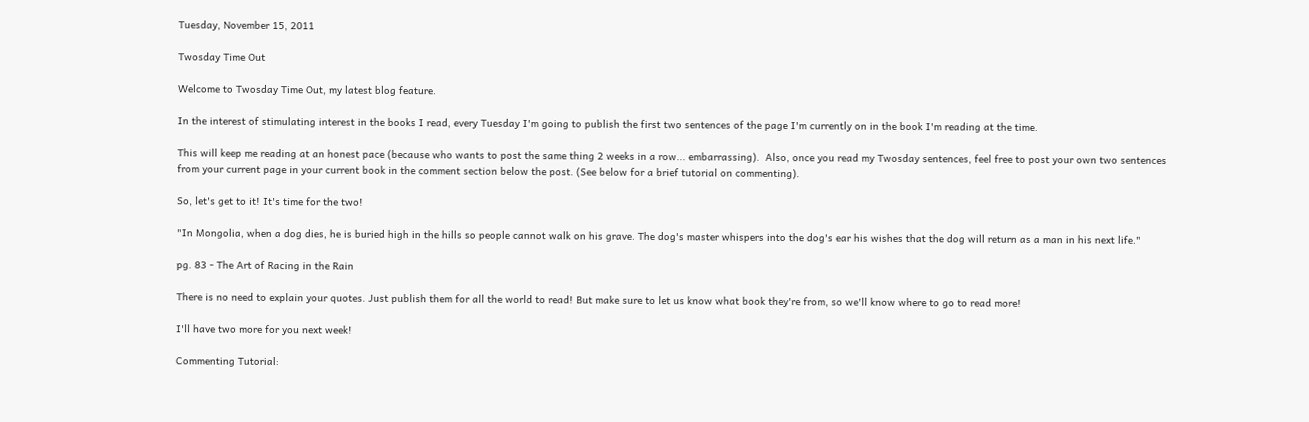Tuesday, November 15, 2011

Twosday Time Out

Welcome to Twosday Time Out, my latest blog feature.

In the interest of stimulating interest in the books I read, every Tuesday I'm going to publish the first two sentences of the page I'm currently on in the book I'm reading at the time.

This will keep me reading at an honest pace (because who wants to post the same thing 2 weeks in a row... embarrassing).  Also, once you read my Twosday sentences, feel free to post your own two sentences from your current page in your current book in the comment section below the post. (See below for a brief tutorial on commenting).

So, let's get to it! It's time for the two!

"In Mongolia, when a dog dies, he is buried high in the hills so people cannot walk on his grave. The dog's master whispers into the dog's ear his wishes that the dog will return as a man in his next life."

pg. 83 - The Art of Racing in the Rain

There is no need to explain your quotes. Just publish them for all the world to read! But make sure to let us know what book they're from, so we'll know where to go to read more!

I'll have two more for you next week!

Commenting Tutorial: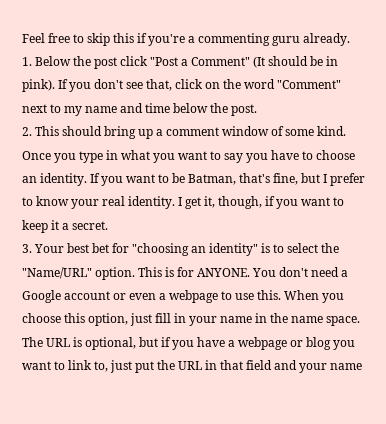Feel free to skip this if you're a commenting guru already.
1. Below the post click "Post a Comment" (It should be in pink). If you don't see that, click on the word "Comment" next to my name and time below the post.
2. This should bring up a comment window of some kind. Once you type in what you want to say you have to choose an identity. If you want to be Batman, that's fine, but I prefer to know your real identity. I get it, though, if you want to keep it a secret.
3. Your best bet for "choosing an identity" is to select the "Name/URL" option. This is for ANYONE. You don't need a Google account or even a webpage to use this. When you choose this option, just fill in your name in the name space. The URL is optional, but if you have a webpage or blog you want to link to, just put the URL in that field and your name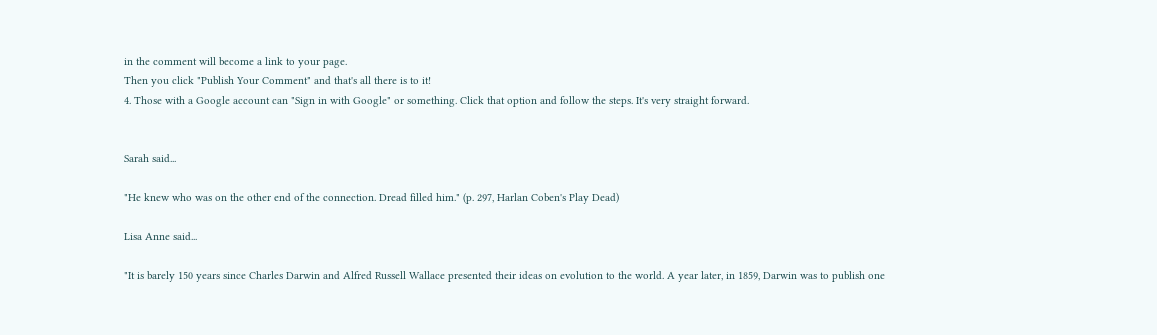in the comment will become a link to your page.
Then you click "Publish Your Comment" and that's all there is to it!
4. Those with a Google account can "Sign in with Google" or something. Click that option and follow the steps. It's very straight forward.


Sarah said...

"He knew who was on the other end of the connection. Dread filled him." (p. 297, Harlan Coben's Play Dead)

Lisa Anne said...

"It is barely 150 years since Charles Darwin and Alfred Russell Wallace presented their ideas on evolution to the world. A year later, in 1859, Darwin was to publish one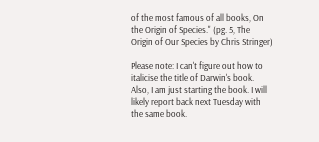of the most famous of all books, On the Origin of Species." (pg. 5, The Origin of Our Species by Chris Stringer)

Please note: I can't figure out how to italicise the title of Darwin's book. Also, I am just starting the book. I will likely report back next Tuesday with the same book.